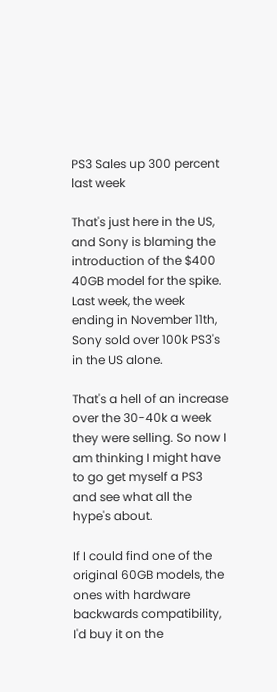PS3 Sales up 300 percent last week

That's just here in the US, and Sony is blaming the introduction of the $400 40GB model for the spike. Last week, the week ending in November 11th, Sony sold over 100k PS3's in the US alone.

That's a hell of an increase over the 30-40k a week they were selling. So now I am thinking I might have to go get myself a PS3 and see what all the hype's about.

If I could find one of the original 60GB models, the ones with hardware backwards compatibility, I'd buy it on the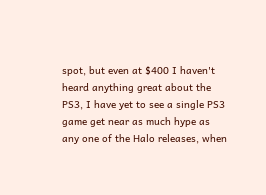spot, but even at $400 I haven't heard anything great about the PS3, I have yet to see a single PS3 game get near as much hype as any one of the Halo releases, when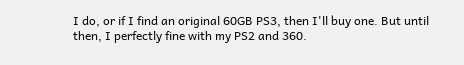I do, or if I find an original 60GB PS3, then I'll buy one. But until then, I perfectly fine with my PS2 and 360.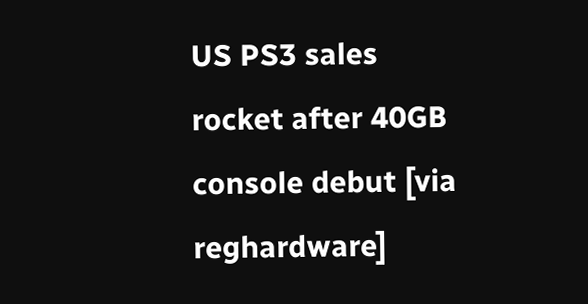US PS3 sales rocket after 40GB console debut [via reghardware]